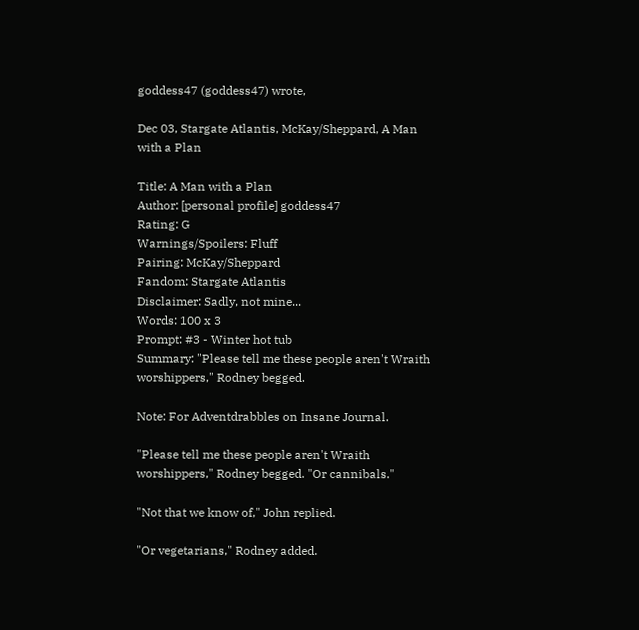goddess47 (goddess47) wrote,

Dec 03, Stargate Atlantis, McKay/Sheppard, A Man with a Plan

Title: A Man with a Plan
Author: [personal profile] goddess47
Rating: G
Warnings/Spoilers: Fluff
Pairing: McKay/Sheppard
Fandom: Stargate Atlantis
Disclaimer: Sadly, not mine...
Words: 100 x 3
Prompt: #3 - Winter hot tub
Summary: "Please tell me these people aren't Wraith worshippers," Rodney begged.

Note: For Adventdrabbles on Insane Journal.

"Please tell me these people aren't Wraith worshippers," Rodney begged. "Or cannibals."

"Not that we know of," John replied.

"Or vegetarians," Rodney added.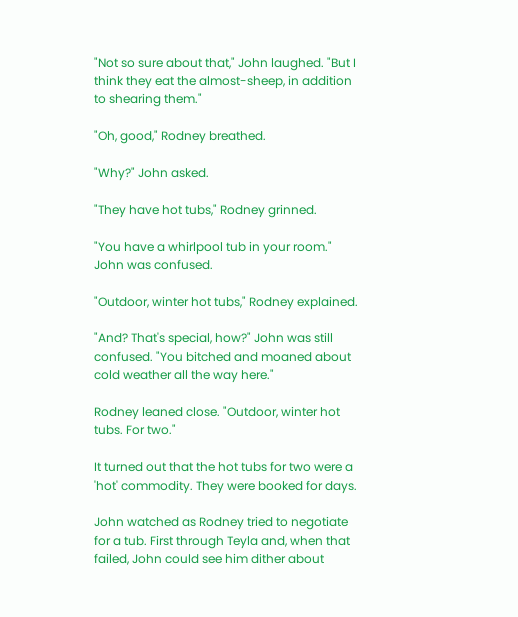"Not so sure about that," John laughed. "But I think they eat the almost-sheep, in addition to shearing them."

"Oh, good," Rodney breathed.

"Why?" John asked.

"They have hot tubs," Rodney grinned.

"You have a whirlpool tub in your room." John was confused.

"Outdoor, winter hot tubs," Rodney explained.

"And? That's special, how?" John was still confused. "You bitched and moaned about cold weather all the way here."

Rodney leaned close. "Outdoor, winter hot tubs. For two."

It turned out that the hot tubs for two were a 'hot' commodity. They were booked for days.

John watched as Rodney tried to negotiate for a tub. First through Teyla and, when that failed, John could see him dither about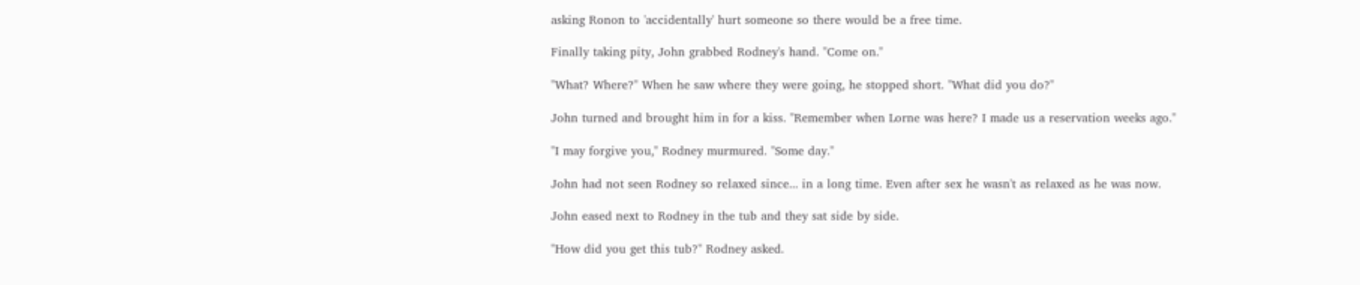asking Ronon to 'accidentally' hurt someone so there would be a free time.

Finally taking pity, John grabbed Rodney's hand. "Come on."

"What? Where?" When he saw where they were going, he stopped short. "What did you do?"

John turned and brought him in for a kiss. "Remember when Lorne was here? I made us a reservation weeks ago."

"I may forgive you," Rodney murmured. "Some day."

John had not seen Rodney so relaxed since... in a long time. Even after sex he wasn't as relaxed as he was now.

John eased next to Rodney in the tub and they sat side by side.

"How did you get this tub?" Rodney asked.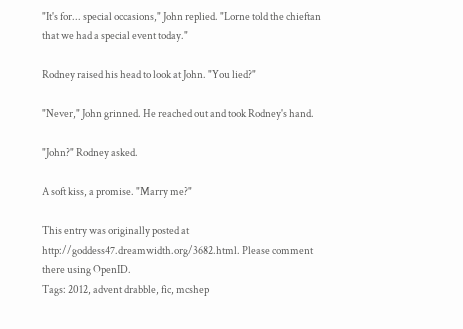"It's for... special occasions," John replied. "Lorne told the chieftan that we had a special event today."

Rodney raised his head to look at John. "You lied?"

"Never," John grinned. He reached out and took Rodney's hand.

"John?" Rodney asked.

A soft kiss, a promise. "Marry me?"

This entry was originally posted at http://goddess47.dreamwidth.org/3682.html. Please comment there using OpenID.
Tags: 2012, advent drabble, fic, mcshep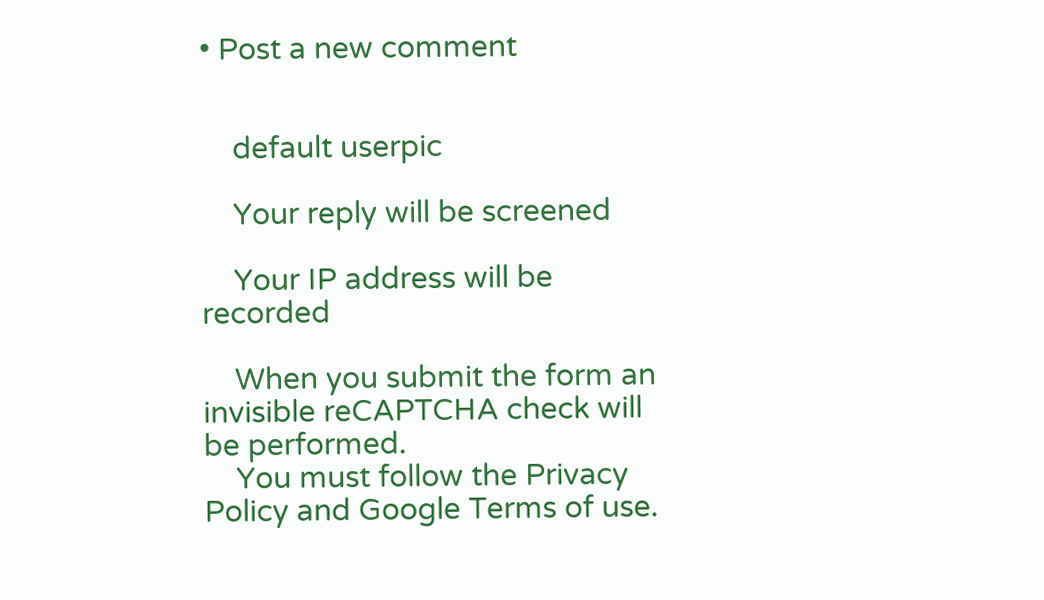• Post a new comment


    default userpic

    Your reply will be screened

    Your IP address will be recorded

    When you submit the form an invisible reCAPTCHA check will be performed.
    You must follow the Privacy Policy and Google Terms of use.